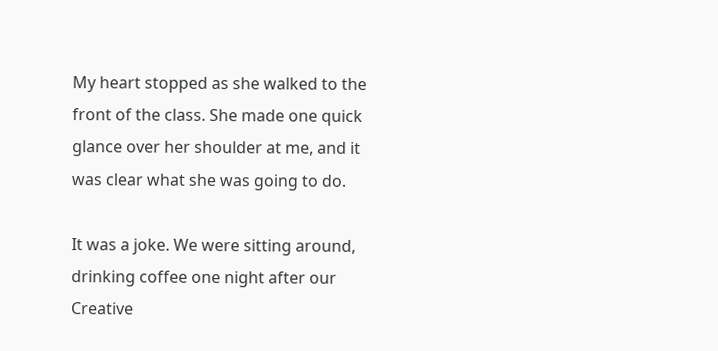My heart stopped as she walked to the front of the class. She made one quick glance over her shoulder at me, and it was clear what she was going to do.

It was a joke. We were sitting around, drinking coffee one night after our Creative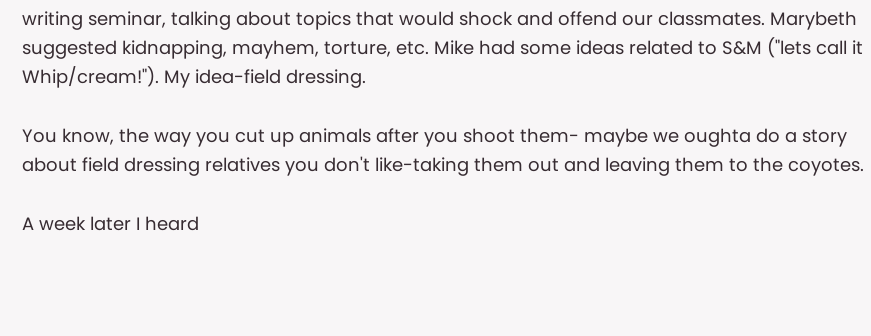writing seminar, talking about topics that would shock and offend our classmates. Marybeth suggested kidnapping, mayhem, torture, etc. Mike had some ideas related to S&M ("lets call it Whip/cream!"). My idea-field dressing.

You know, the way you cut up animals after you shoot them- maybe we oughta do a story about field dressing relatives you don't like-taking them out and leaving them to the coyotes.

A week later I heard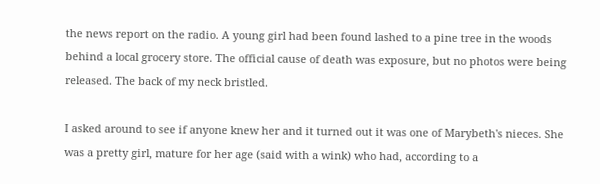the news report on the radio. A young girl had been found lashed to a pine tree in the woods behind a local grocery store. The official cause of death was exposure, but no photos were being released. The back of my neck bristled.

I asked around to see if anyone knew her and it turned out it was one of Marybeth's nieces. She was a pretty girl, mature for her age (said with a wink) who had, according to a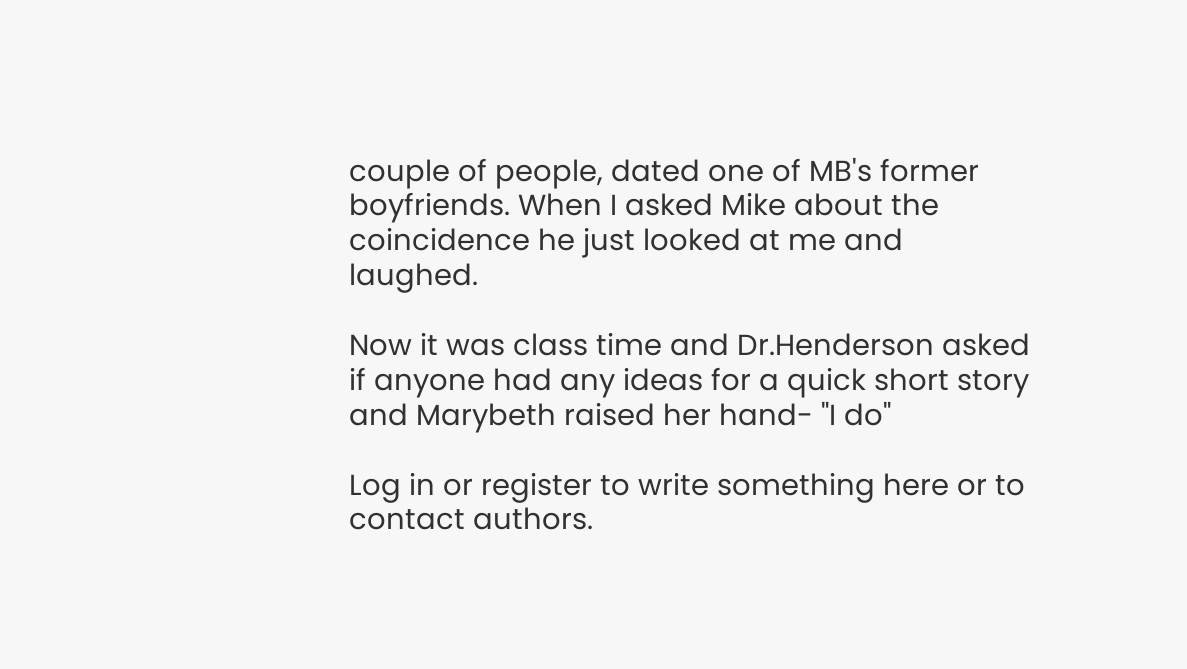couple of people, dated one of MB's former boyfriends. When I asked Mike about the coincidence he just looked at me and laughed.

Now it was class time and Dr.Henderson asked if anyone had any ideas for a quick short story and Marybeth raised her hand- "I do"

Log in or register to write something here or to contact authors.